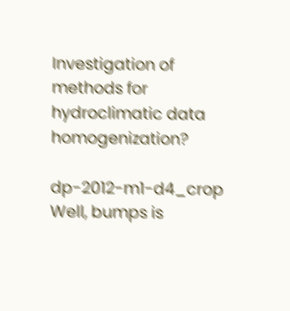Investigation of methods for hydroclimatic data homogenization?

dp-2012-m1-d4_crop Well, bumps is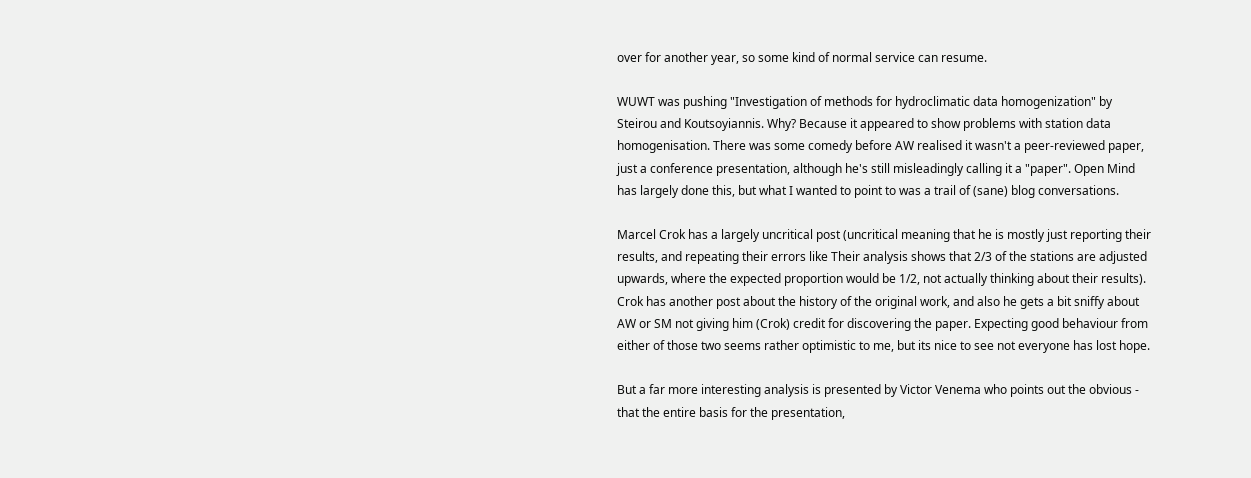over for another year, so some kind of normal service can resume.

WUWT was pushing "Investigation of methods for hydroclimatic data homogenization" by Steirou and Koutsoyiannis. Why? Because it appeared to show problems with station data homogenisation. There was some comedy before AW realised it wasn't a peer-reviewed paper, just a conference presentation, although he's still misleadingly calling it a "paper". Open Mind has largely done this, but what I wanted to point to was a trail of (sane) blog conversations.

Marcel Crok has a largely uncritical post (uncritical meaning that he is mostly just reporting their results, and repeating their errors like Their analysis shows that 2/3 of the stations are adjusted upwards, where the expected proportion would be 1/2, not actually thinking about their results). Crok has another post about the history of the original work, and also he gets a bit sniffy about AW or SM not giving him (Crok) credit for discovering the paper. Expecting good behaviour from either of those two seems rather optimistic to me, but its nice to see not everyone has lost hope.

But a far more interesting analysis is presented by Victor Venema who points out the obvious - that the entire basis for the presentation,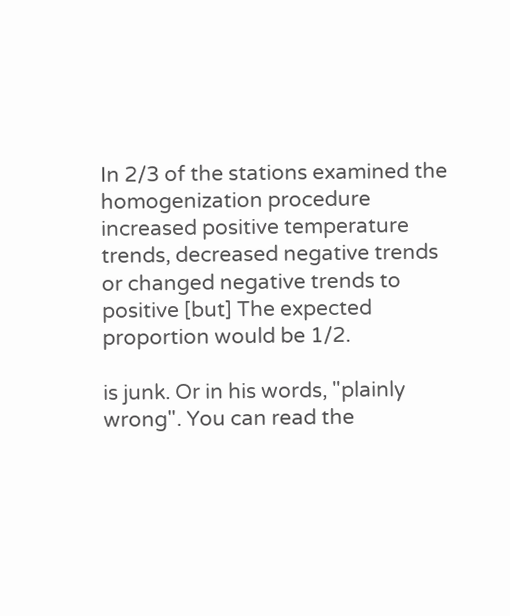In 2/3 of the stations examined the homogenization procedure increased positive temperature trends, decreased negative trends or changed negative trends to positive [but] The expected proportion would be 1/2.

is junk. Or in his words, "plainly wrong". You can read the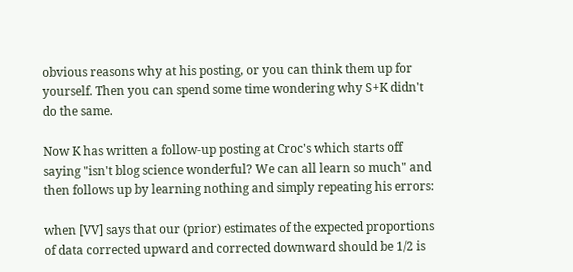obvious reasons why at his posting, or you can think them up for yourself. Then you can spend some time wondering why S+K didn't do the same.

Now K has written a follow-up posting at Croc's which starts off saying "isn't blog science wonderful? We can all learn so much" and then follows up by learning nothing and simply repeating his errors:

when [VV] says that our (prior) estimates of the expected proportions of data corrected upward and corrected downward should be 1/2 is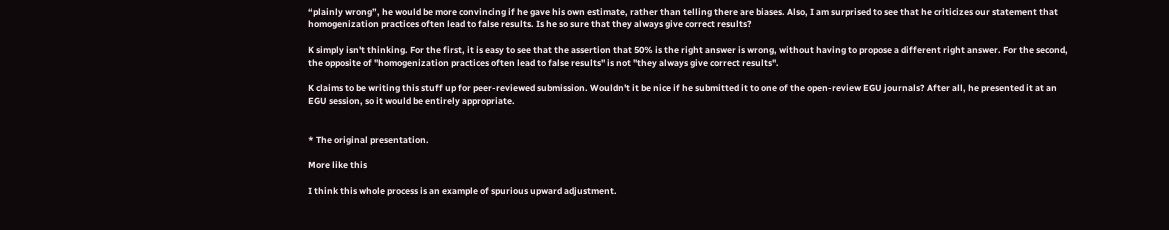“plainly wrong”, he would be more convincing if he gave his own estimate, rather than telling there are biases. Also, I am surprised to see that he criticizes our statement that homogenization practices often lead to false results. Is he so sure that they always give correct results?

K simply isn't thinking. For the first, it is easy to see that the assertion that 50% is the right answer is wrong, without having to propose a different right answer. For the second, the opposite of "homogenization practices often lead to false results" is not "they always give correct results".

K claims to be writing this stuff up for peer-reviewed submission. Wouldn't it be nice if he submitted it to one of the open-review EGU journals? After all, he presented it at an EGU session, so it would be entirely appropriate.


* The original presentation.

More like this

I think this whole process is an example of spurious upward adjustment.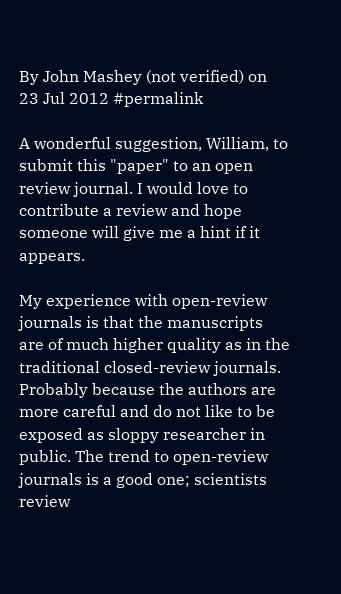By John Mashey (not verified) on 23 Jul 2012 #permalink

A wonderful suggestion, William, to submit this "paper" to an open review journal. I would love to contribute a review and hope someone will give me a hint if it appears.

My experience with open-review journals is that the manuscripts are of much higher quality as in the traditional closed-review journals. Probably because the authors are more careful and do not like to be exposed as sloppy researcher in public. The trend to open-review journals is a good one; scientists review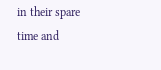in their spare time and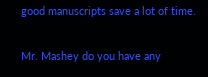good manuscripts save a lot of time.

Mr. Mashey do you have any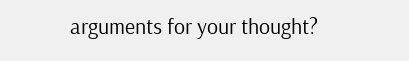arguments for your thought?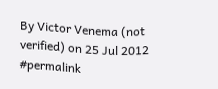By Victor Venema (not verified) on 25 Jul 2012 #permalink